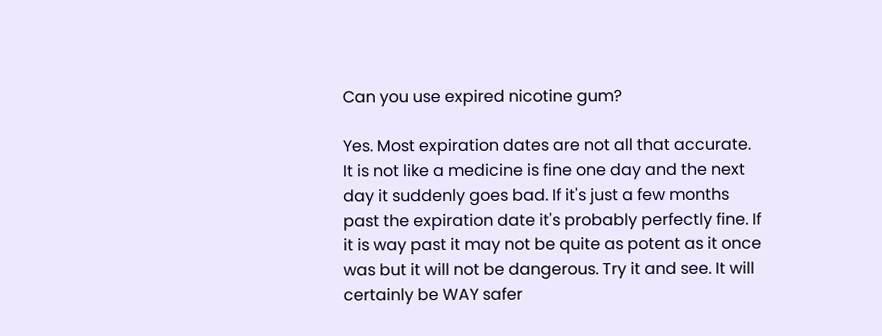Can you use expired nicotine gum?

Yes. Most expiration dates are not all that accurate. It is not like a medicine is fine one day and the next day it suddenly goes bad. If it's just a few months past the expiration date it's probably perfectly fine. If it is way past it may not be quite as potent as it once was but it will not be dangerous. Try it and see. It will certainly be WAY safer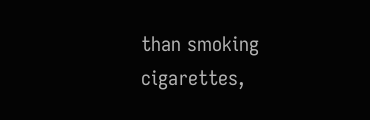than smoking cigarettes,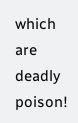which are deadly poison!